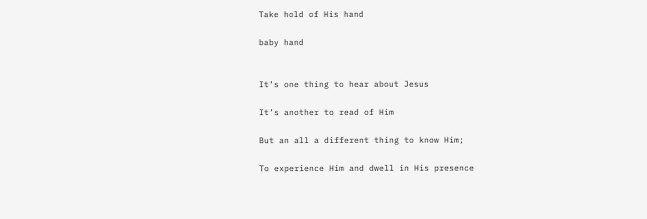Take hold of His hand

baby hand


It’s one thing to hear about Jesus

It’s another to read of Him

But an all a different thing to know Him;

To experience Him and dwell in His presence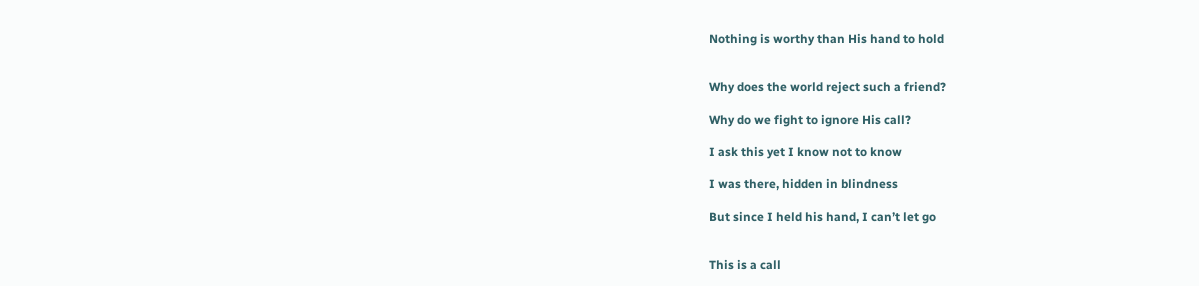Nothing is worthy than His hand to hold


Why does the world reject such a friend?

Why do we fight to ignore His call?

I ask this yet I know not to know

I was there, hidden in blindness

But since I held his hand, I can’t let go


This is a call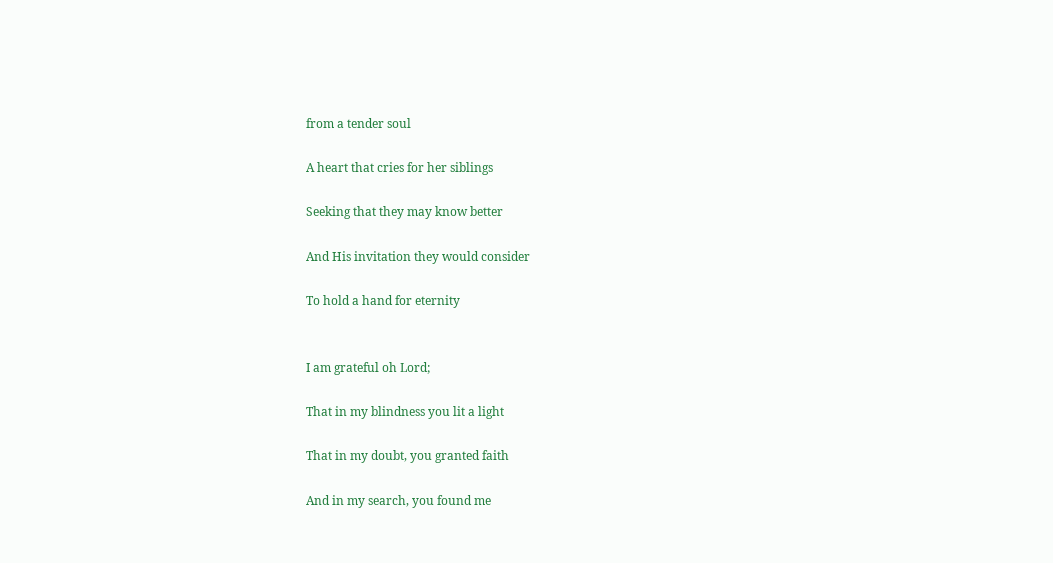from a tender soul

A heart that cries for her siblings

Seeking that they may know better

And His invitation they would consider

To hold a hand for eternity


I am grateful oh Lord;

That in my blindness you lit a light

That in my doubt, you granted faith

And in my search, you found me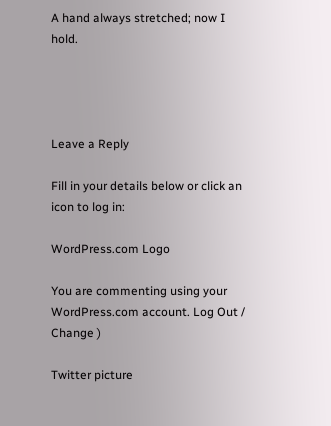A hand always stretched; now I hold.




Leave a Reply

Fill in your details below or click an icon to log in:

WordPress.com Logo

You are commenting using your WordPress.com account. Log Out /  Change )

Twitter picture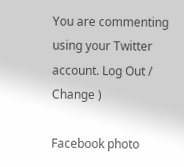You are commenting using your Twitter account. Log Out /  Change )

Facebook photo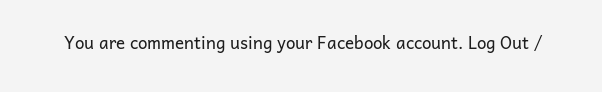You are commenting using your Facebook account. Log Out /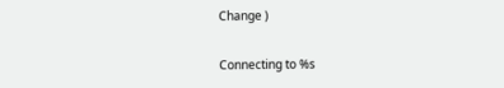Change )

Connecting to %s